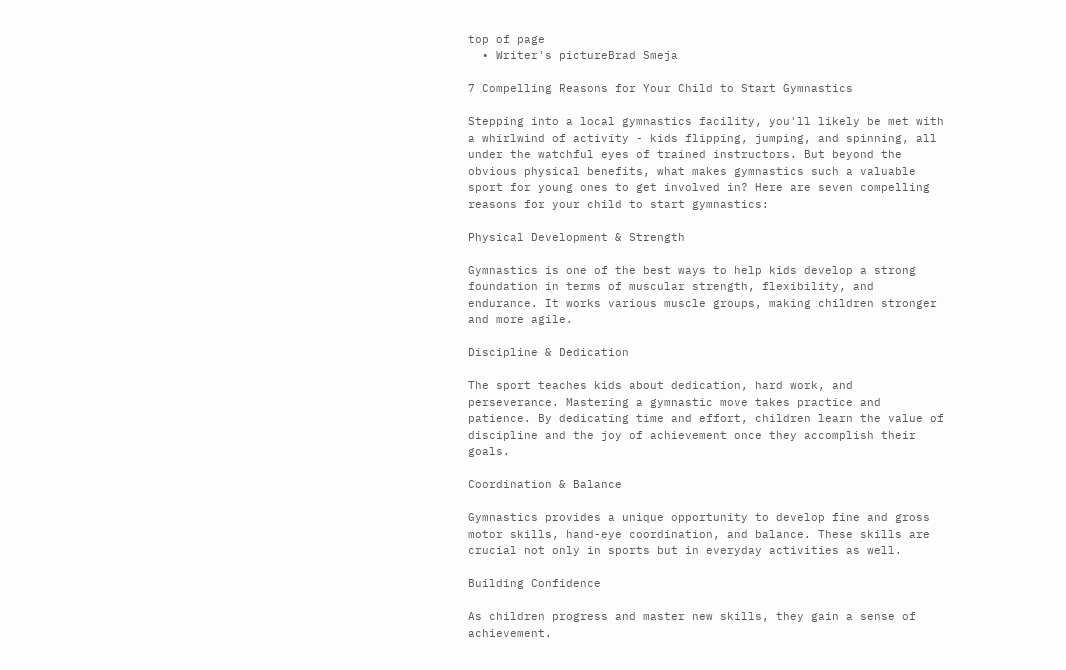top of page
  • Writer's pictureBrad Smeja

7 Compelling Reasons for Your Child to Start Gymnastics

Stepping into a local gymnastics facility, you'll likely be met with a whirlwind of activity - kids flipping, jumping, and spinning, all under the watchful eyes of trained instructors. But beyond the obvious physical benefits, what makes gymnastics such a valuable sport for young ones to get involved in? Here are seven compelling reasons for your child to start gymnastics:

Physical Development & Strength

Gymnastics is one of the best ways to help kids develop a strong foundation in terms of muscular strength, flexibility, and endurance. It works various muscle groups, making children stronger and more agile.

Discipline & Dedication

The sport teaches kids about dedication, hard work, and perseverance. Mastering a gymnastic move takes practice and patience. By dedicating time and effort, children learn the value of discipline and the joy of achievement once they accomplish their goals.

Coordination & Balance

Gymnastics provides a unique opportunity to develop fine and gross motor skills, hand-eye coordination, and balance. These skills are crucial not only in sports but in everyday activities as well.

Building Confidence

As children progress and master new skills, they gain a sense of achievement.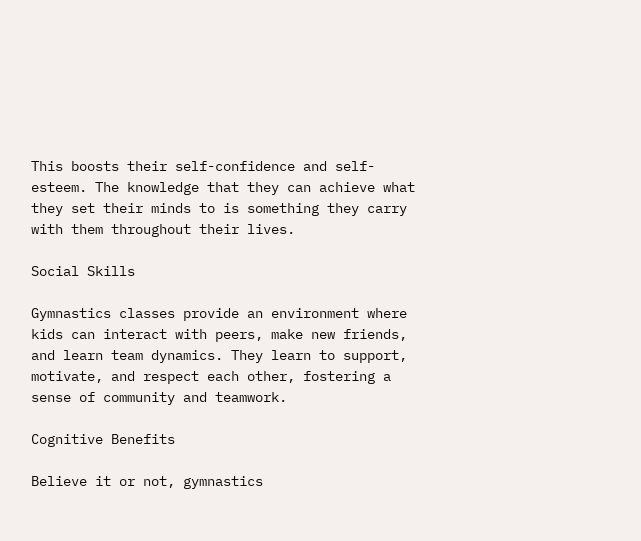This boosts their self-confidence and self-esteem. The knowledge that they can achieve what they set their minds to is something they carry with them throughout their lives.

Social Skills

Gymnastics classes provide an environment where kids can interact with peers, make new friends, and learn team dynamics. They learn to support, motivate, and respect each other, fostering a sense of community and teamwork.

Cognitive Benefits

Believe it or not, gymnastics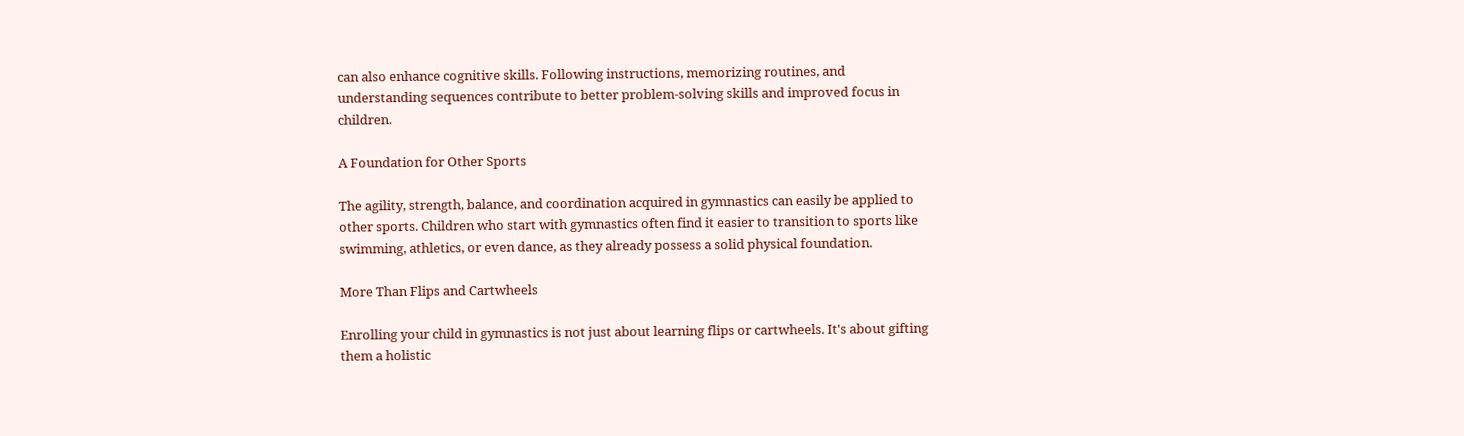can also enhance cognitive skills. Following instructions, memorizing routines, and understanding sequences contribute to better problem-solving skills and improved focus in children.

A Foundation for Other Sports

The agility, strength, balance, and coordination acquired in gymnastics can easily be applied to other sports. Children who start with gymnastics often find it easier to transition to sports like swimming, athletics, or even dance, as they already possess a solid physical foundation.

More Than Flips and Cartwheels

Enrolling your child in gymnastics is not just about learning flips or cartwheels. It's about gifting them a holistic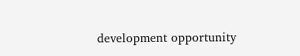development opportunity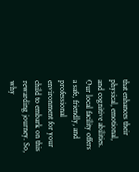that enhances their physical, emotional, and cognitive abilities. Our local facility offers a safe, friendly, and professional environment for your child to embark on this rewarding journey. So, why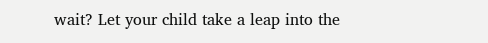wait? Let your child take a leap into the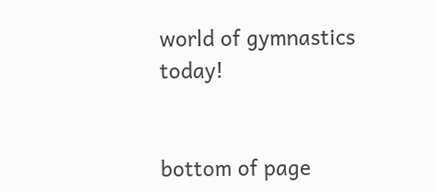world of gymnastics today!


bottom of page